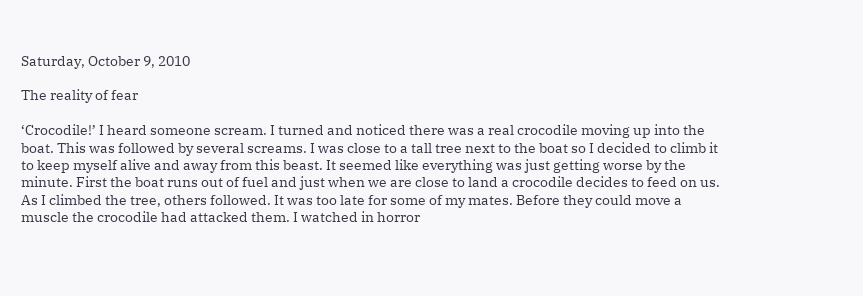Saturday, October 9, 2010

The reality of fear

‘Crocodile!’ I heard someone scream. I turned and noticed there was a real crocodile moving up into the boat. This was followed by several screams. I was close to a tall tree next to the boat so I decided to climb it to keep myself alive and away from this beast. It seemed like everything was just getting worse by the minute. First the boat runs out of fuel and just when we are close to land a crocodile decides to feed on us. As I climbed the tree, others followed. It was too late for some of my mates. Before they could move a muscle the crocodile had attacked them. I watched in horror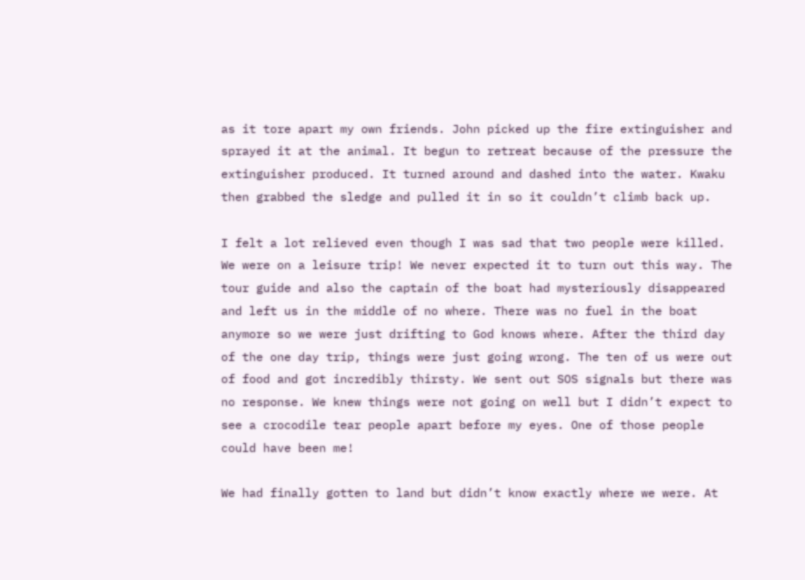as it tore apart my own friends. John picked up the fire extinguisher and sprayed it at the animal. It begun to retreat because of the pressure the extinguisher produced. It turned around and dashed into the water. Kwaku then grabbed the sledge and pulled it in so it couldn’t climb back up.

I felt a lot relieved even though I was sad that two people were killed. We were on a leisure trip! We never expected it to turn out this way. The tour guide and also the captain of the boat had mysteriously disappeared and left us in the middle of no where. There was no fuel in the boat anymore so we were just drifting to God knows where. After the third day of the one day trip, things were just going wrong. The ten of us were out of food and got incredibly thirsty. We sent out SOS signals but there was no response. We knew things were not going on well but I didn’t expect to see a crocodile tear people apart before my eyes. One of those people could have been me!

We had finally gotten to land but didn’t know exactly where we were. At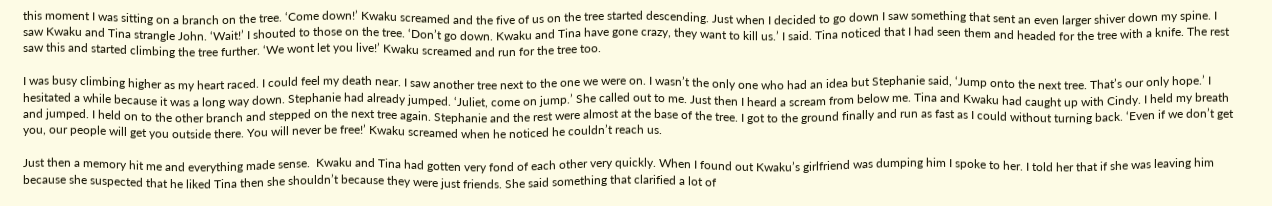this moment I was sitting on a branch on the tree. ‘Come down!’ Kwaku screamed and the five of us on the tree started descending. Just when I decided to go down I saw something that sent an even larger shiver down my spine. I saw Kwaku and Tina strangle John. ‘Wait!’ I shouted to those on the tree. ‘Don’t go down. Kwaku and Tina have gone crazy, they want to kill us.’ I said. Tina noticed that I had seen them and headed for the tree with a knife. The rest saw this and started climbing the tree further. ‘We wont let you live!’ Kwaku screamed and run for the tree too.

I was busy climbing higher as my heart raced. I could feel my death near. I saw another tree next to the one we were on. I wasn’t the only one who had an idea but Stephanie said, ‘Jump onto the next tree. That’s our only hope.’ I hesitated a while because it was a long way down. Stephanie had already jumped. ‘Juliet, come on jump.’ She called out to me. Just then I heard a scream from below me. Tina and Kwaku had caught up with Cindy. I held my breath and jumped. I held on to the other branch and stepped on the next tree again. Stephanie and the rest were almost at the base of the tree. I got to the ground finally and run as fast as I could without turning back. ‘Even if we don’t get you, our people will get you outside there. You will never be free!’ Kwaku screamed when he noticed he couldn’t reach us.

Just then a memory hit me and everything made sense.  Kwaku and Tina had gotten very fond of each other very quickly. When I found out Kwaku’s girlfriend was dumping him I spoke to her. I told her that if she was leaving him because she suspected that he liked Tina then she shouldn’t because they were just friends. She said something that clarified a lot of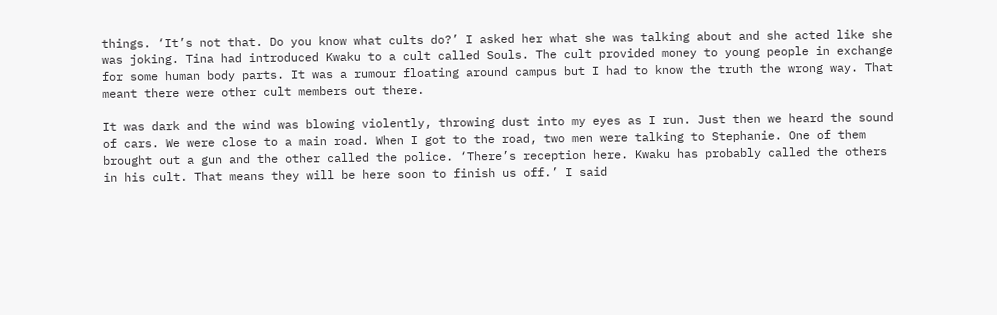things. ‘It’s not that. Do you know what cults do?’ I asked her what she was talking about and she acted like she was joking. Tina had introduced Kwaku to a cult called Souls. The cult provided money to young people in exchange for some human body parts. It was a rumour floating around campus but I had to know the truth the wrong way. That meant there were other cult members out there.

It was dark and the wind was blowing violently, throwing dust into my eyes as I run. Just then we heard the sound of cars. We were close to a main road. When I got to the road, two men were talking to Stephanie. One of them brought out a gun and the other called the police. ‘There’s reception here. Kwaku has probably called the others in his cult. That means they will be here soon to finish us off.’ I said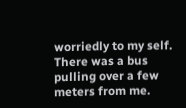worriedly to my self. There was a bus pulling over a few meters from me.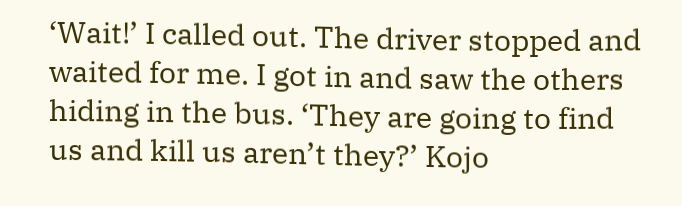‘Wait!’ I called out. The driver stopped and waited for me. I got in and saw the others hiding in the bus. ‘They are going to find us and kill us aren’t they?’ Kojo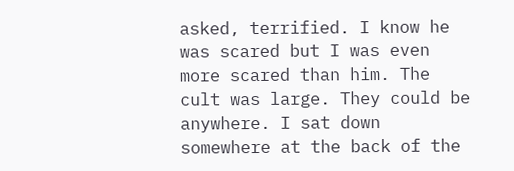asked, terrified. I know he was scared but I was even more scared than him. The cult was large. They could be anywhere. I sat down somewhere at the back of the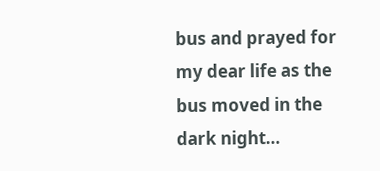bus and prayed for my dear life as the bus moved in the dark night…